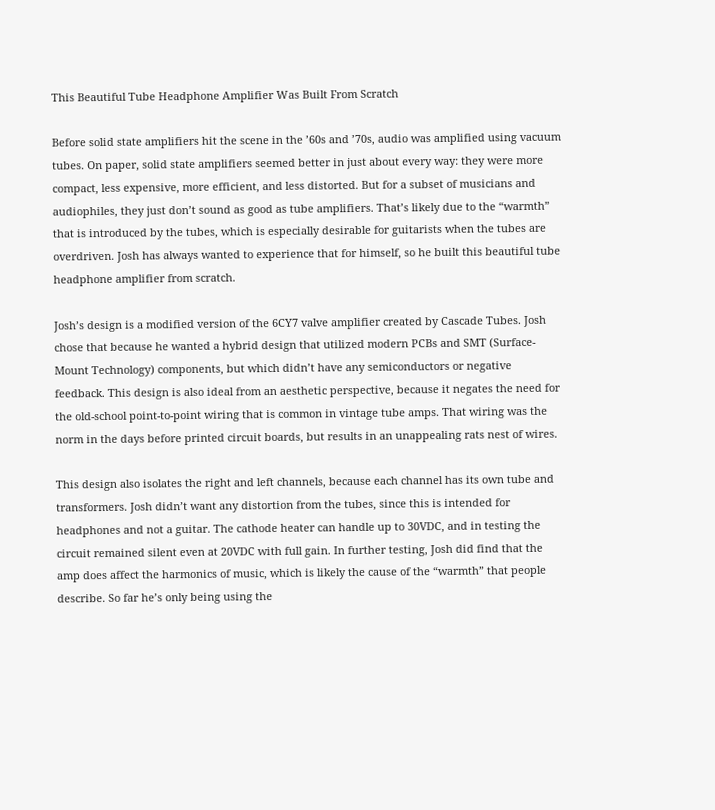This Beautiful Tube Headphone Amplifier Was Built From Scratch

Before solid state amplifiers hit the scene in the ’60s and ’70s, audio was amplified using vacuum tubes. On paper, solid state amplifiers seemed better in just about every way: they were more compact, less expensive, more efficient, and less distorted. But for a subset of musicians and audiophiles, they just don’t sound as good as tube amplifiers. That’s likely due to the “warmth” that is introduced by the tubes, which is especially desirable for guitarists when the tubes are overdriven. Josh has always wanted to experience that for himself, so he built this beautiful tube headphone amplifier from scratch.

Josh’s design is a modified version of the 6CY7 valve amplifier created by Cascade Tubes. Josh chose that because he wanted a hybrid design that utilized modern PCBs and SMT (Surface-Mount Technology) components, but which didn’t have any semiconductors or negative feedback. This design is also ideal from an aesthetic perspective, because it negates the need for the old-school point-to-point wiring that is common in vintage tube amps. That wiring was the norm in the days before printed circuit boards, but results in an unappealing rats nest of wires.

This design also isolates the right and left channels, because each channel has its own tube and transformers. Josh didn’t want any distortion from the tubes, since this is intended for headphones and not a guitar. The cathode heater can handle up to 30VDC, and in testing the circuit remained silent even at 20VDC with full gain. In further testing, Josh did find that the amp does affect the harmonics of music, which is likely the cause of the “warmth” that people describe. So far he’s only being using the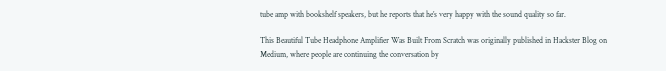tube amp with bookshelf speakers, but he reports that he’s very happy with the sound quality so far.

This Beautiful Tube Headphone Amplifier Was Built From Scratch was originally published in Hackster Blog on Medium, where people are continuing the conversation by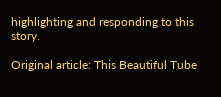highlighting and responding to this story.

Original article: This Beautiful Tube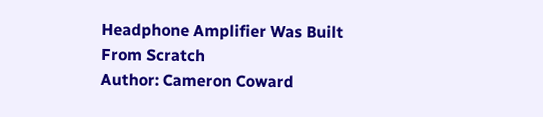Headphone Amplifier Was Built From Scratch
Author: Cameron Coward